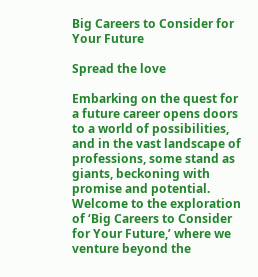Big Careers to Consider for Your Future

Spread the love

Embarking on the quest for a future career opens doors to a world of possibilities, and in the vast landscape of professions, some stand as giants, beckoning with promise and potential. Welcome to the exploration of ‘Big Careers to Consider for Your Future,’ where we venture beyond the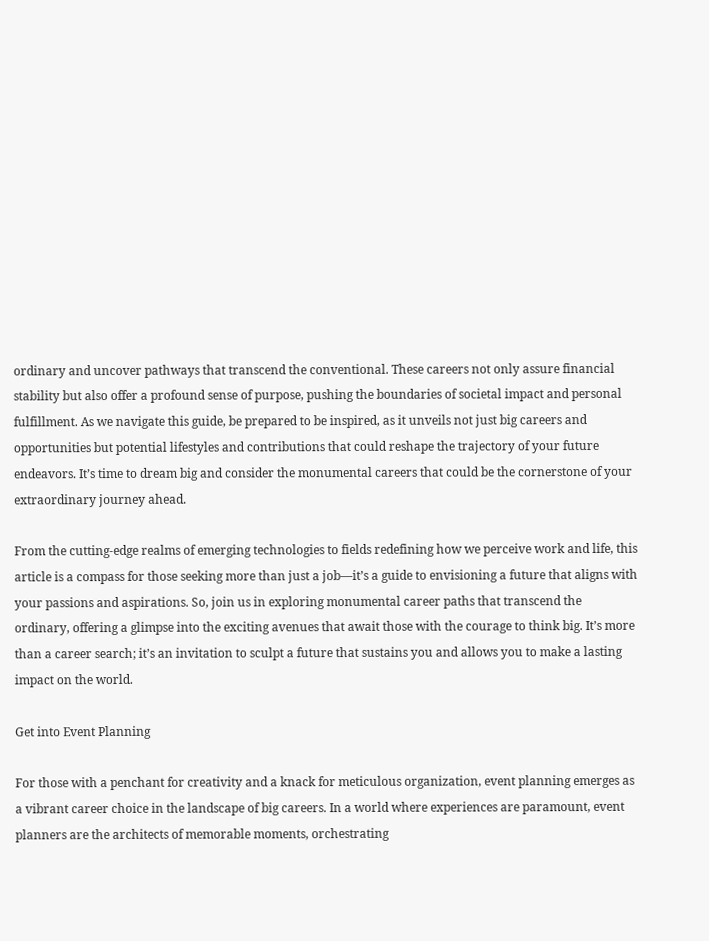ordinary and uncover pathways that transcend the conventional. These careers not only assure financial stability but also offer a profound sense of purpose, pushing the boundaries of societal impact and personal fulfillment. As we navigate this guide, be prepared to be inspired, as it unveils not just big careers and opportunities but potential lifestyles and contributions that could reshape the trajectory of your future endeavors. It’s time to dream big and consider the monumental careers that could be the cornerstone of your extraordinary journey ahead.

From the cutting-edge realms of emerging technologies to fields redefining how we perceive work and life, this article is a compass for those seeking more than just a job—it’s a guide to envisioning a future that aligns with your passions and aspirations. So, join us in exploring monumental career paths that transcend the ordinary, offering a glimpse into the exciting avenues that await those with the courage to think big. It’s more than a career search; it’s an invitation to sculpt a future that sustains you and allows you to make a lasting impact on the world.

Get into Event Planning

For those with a penchant for creativity and a knack for meticulous organization, event planning emerges as a vibrant career choice in the landscape of big careers. In a world where experiences are paramount, event planners are the architects of memorable moments, orchestrating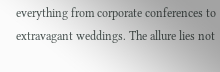everything from corporate conferences to extravagant weddings. The allure lies not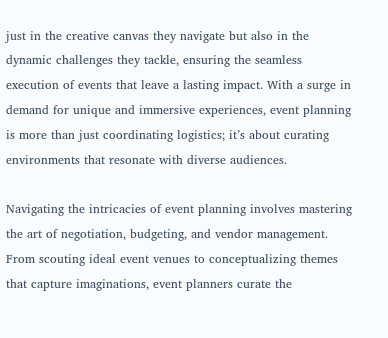just in the creative canvas they navigate but also in the dynamic challenges they tackle, ensuring the seamless execution of events that leave a lasting impact. With a surge in demand for unique and immersive experiences, event planning is more than just coordinating logistics; it’s about curating environments that resonate with diverse audiences.

Navigating the intricacies of event planning involves mastering the art of negotiation, budgeting, and vendor management. From scouting ideal event venues to conceptualizing themes that capture imaginations, event planners curate the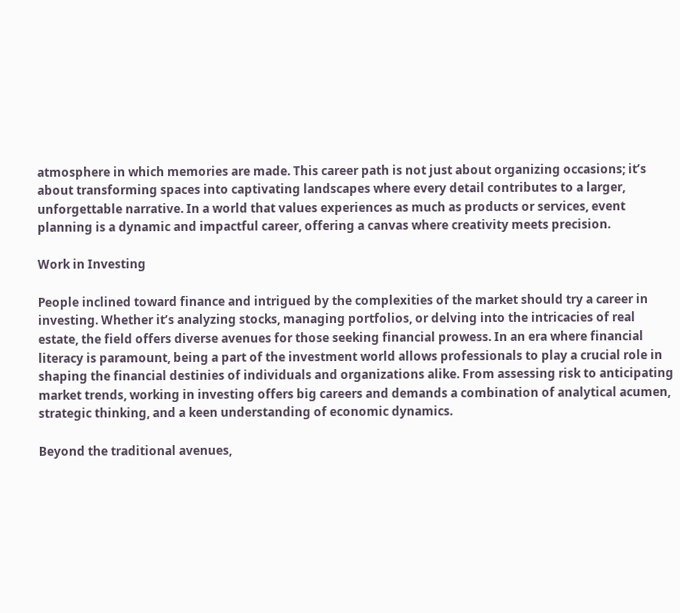atmosphere in which memories are made. This career path is not just about organizing occasions; it’s about transforming spaces into captivating landscapes where every detail contributes to a larger, unforgettable narrative. In a world that values experiences as much as products or services, event planning is a dynamic and impactful career, offering a canvas where creativity meets precision.

Work in Investing

People inclined toward finance and intrigued by the complexities of the market should try a career in investing. Whether it’s analyzing stocks, managing portfolios, or delving into the intricacies of real estate, the field offers diverse avenues for those seeking financial prowess. In an era where financial literacy is paramount, being a part of the investment world allows professionals to play a crucial role in shaping the financial destinies of individuals and organizations alike. From assessing risk to anticipating market trends, working in investing offers big careers and demands a combination of analytical acumen, strategic thinking, and a keen understanding of economic dynamics.

Beyond the traditional avenues,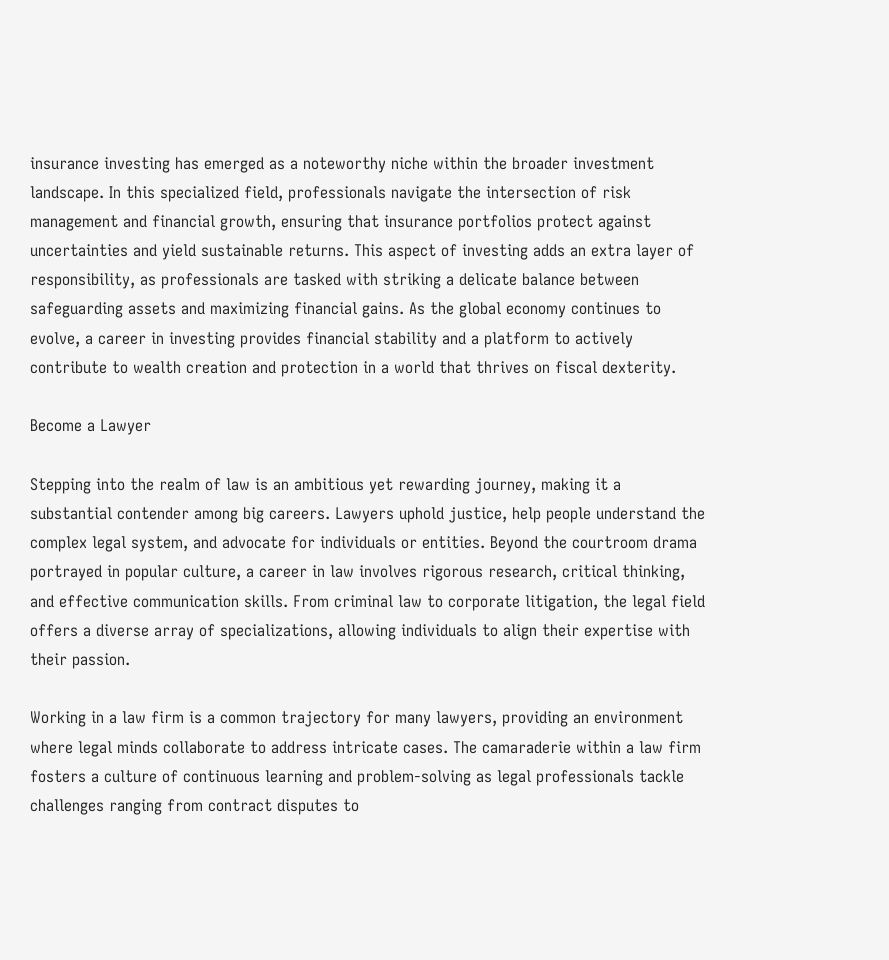insurance investing has emerged as a noteworthy niche within the broader investment landscape. In this specialized field, professionals navigate the intersection of risk management and financial growth, ensuring that insurance portfolios protect against uncertainties and yield sustainable returns. This aspect of investing adds an extra layer of responsibility, as professionals are tasked with striking a delicate balance between safeguarding assets and maximizing financial gains. As the global economy continues to evolve, a career in investing provides financial stability and a platform to actively contribute to wealth creation and protection in a world that thrives on fiscal dexterity.

Become a Lawyer

Stepping into the realm of law is an ambitious yet rewarding journey, making it a substantial contender among big careers. Lawyers uphold justice, help people understand the complex legal system, and advocate for individuals or entities. Beyond the courtroom drama portrayed in popular culture, a career in law involves rigorous research, critical thinking, and effective communication skills. From criminal law to corporate litigation, the legal field offers a diverse array of specializations, allowing individuals to align their expertise with their passion.

Working in a law firm is a common trajectory for many lawyers, providing an environment where legal minds collaborate to address intricate cases. The camaraderie within a law firm fosters a culture of continuous learning and problem-solving as legal professionals tackle challenges ranging from contract disputes to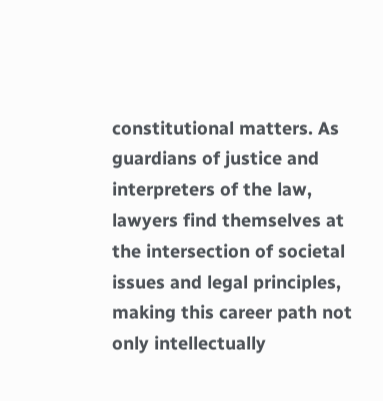constitutional matters. As guardians of justice and interpreters of the law, lawyers find themselves at the intersection of societal issues and legal principles, making this career path not only intellectually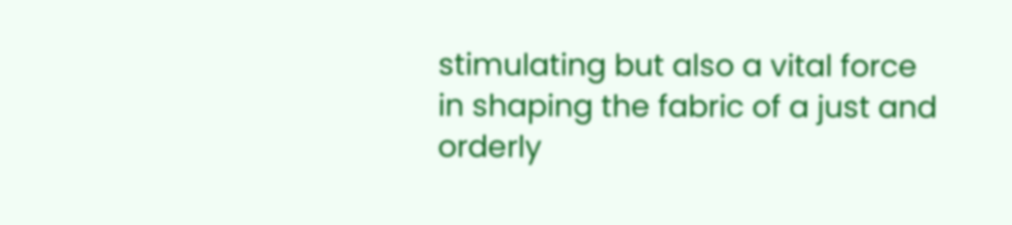stimulating but also a vital force in shaping the fabric of a just and orderly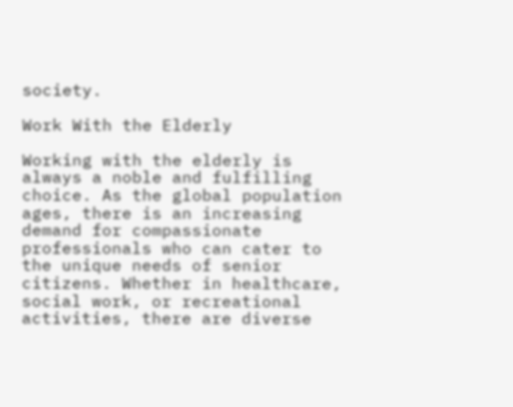society.

Work With the Elderly

Working with the elderly is always a noble and fulfilling choice. As the global population ages, there is an increasing demand for compassionate professionals who can cater to the unique needs of senior citizens. Whether in healthcare, social work, or recreational activities, there are diverse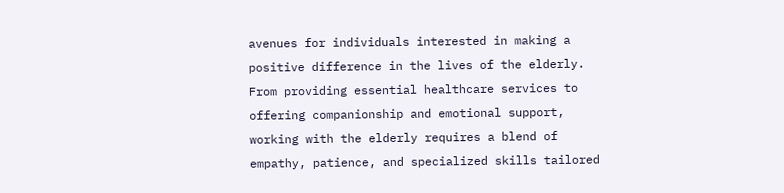avenues for individuals interested in making a positive difference in the lives of the elderly. From providing essential healthcare services to offering companionship and emotional support, working with the elderly requires a blend of empathy, patience, and specialized skills tailored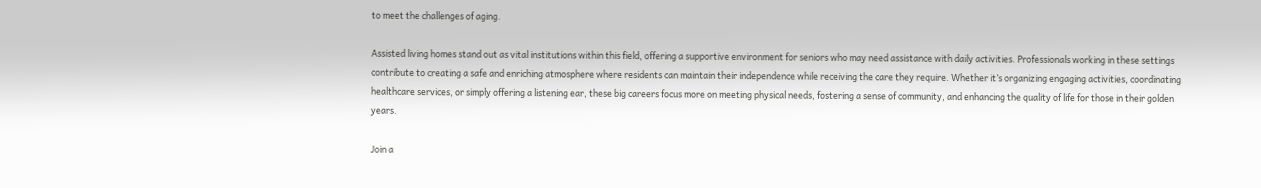to meet the challenges of aging.

Assisted living homes stand out as vital institutions within this field, offering a supportive environment for seniors who may need assistance with daily activities. Professionals working in these settings contribute to creating a safe and enriching atmosphere where residents can maintain their independence while receiving the care they require. Whether it’s organizing engaging activities, coordinating healthcare services, or simply offering a listening ear, these big careers focus more on meeting physical needs, fostering a sense of community, and enhancing the quality of life for those in their golden years.

Join a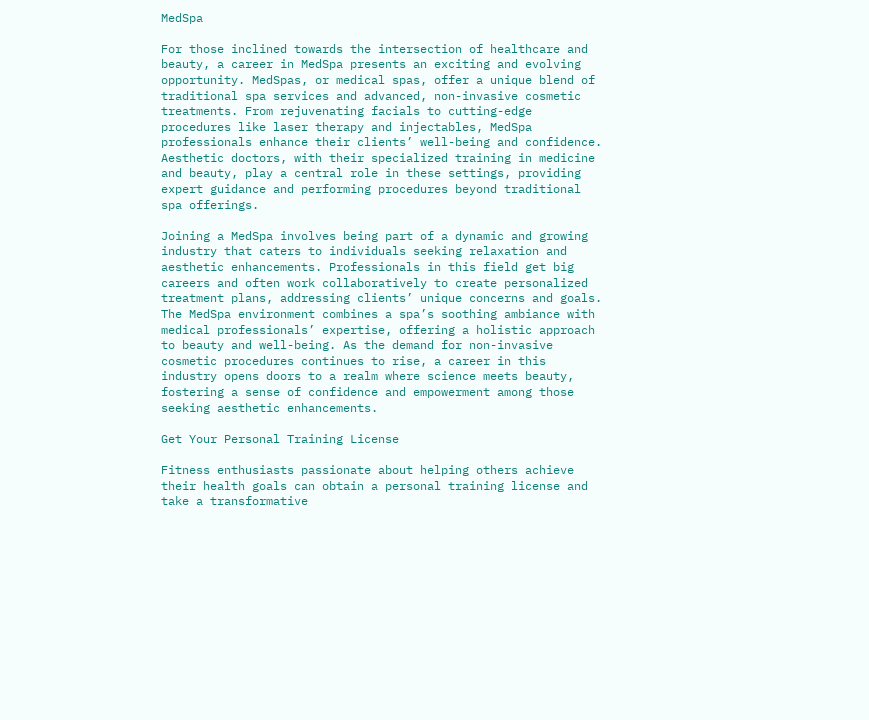MedSpa

For those inclined towards the intersection of healthcare and beauty, a career in MedSpa presents an exciting and evolving opportunity. MedSpas, or medical spas, offer a unique blend of traditional spa services and advanced, non-invasive cosmetic treatments. From rejuvenating facials to cutting-edge procedures like laser therapy and injectables, MedSpa professionals enhance their clients’ well-being and confidence. Aesthetic doctors, with their specialized training in medicine and beauty, play a central role in these settings, providing expert guidance and performing procedures beyond traditional spa offerings.

Joining a MedSpa involves being part of a dynamic and growing industry that caters to individuals seeking relaxation and aesthetic enhancements. Professionals in this field get big careers and often work collaboratively to create personalized treatment plans, addressing clients’ unique concerns and goals. The MedSpa environment combines a spa’s soothing ambiance with medical professionals’ expertise, offering a holistic approach to beauty and well-being. As the demand for non-invasive cosmetic procedures continues to rise, a career in this industry opens doors to a realm where science meets beauty, fostering a sense of confidence and empowerment among those seeking aesthetic enhancements.

Get Your Personal Training License

Fitness enthusiasts passionate about helping others achieve their health goals can obtain a personal training license and take a transformative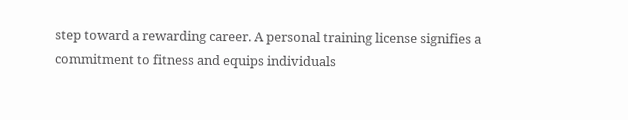step toward a rewarding career. A personal training license signifies a commitment to fitness and equips individuals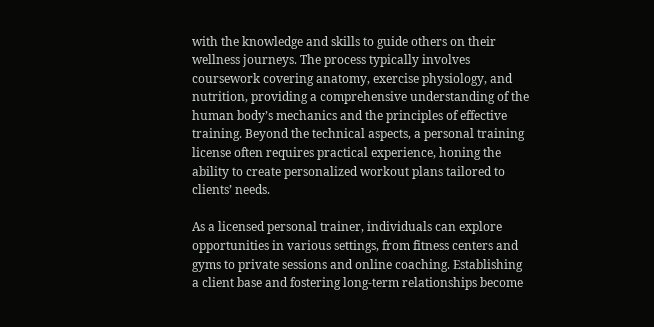with the knowledge and skills to guide others on their wellness journeys. The process typically involves coursework covering anatomy, exercise physiology, and nutrition, providing a comprehensive understanding of the human body’s mechanics and the principles of effective training. Beyond the technical aspects, a personal training license often requires practical experience, honing the ability to create personalized workout plans tailored to clients’ needs.

As a licensed personal trainer, individuals can explore opportunities in various settings, from fitness centers and gyms to private sessions and online coaching. Establishing a client base and fostering long-term relationships become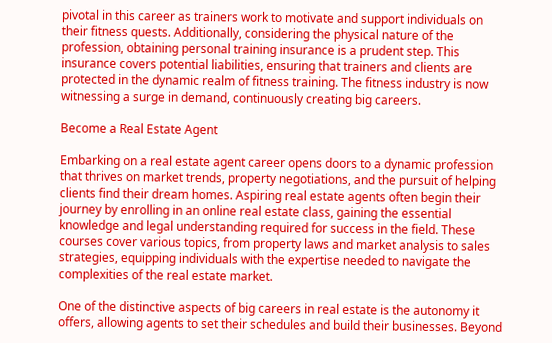pivotal in this career as trainers work to motivate and support individuals on their fitness quests. Additionally, considering the physical nature of the profession, obtaining personal training insurance is a prudent step. This insurance covers potential liabilities, ensuring that trainers and clients are protected in the dynamic realm of fitness training. The fitness industry is now witnessing a surge in demand, continuously creating big careers.

Become a Real Estate Agent

Embarking on a real estate agent career opens doors to a dynamic profession that thrives on market trends, property negotiations, and the pursuit of helping clients find their dream homes. Aspiring real estate agents often begin their journey by enrolling in an online real estate class, gaining the essential knowledge and legal understanding required for success in the field. These courses cover various topics, from property laws and market analysis to sales strategies, equipping individuals with the expertise needed to navigate the complexities of the real estate market.

One of the distinctive aspects of big careers in real estate is the autonomy it offers, allowing agents to set their schedules and build their businesses. Beyond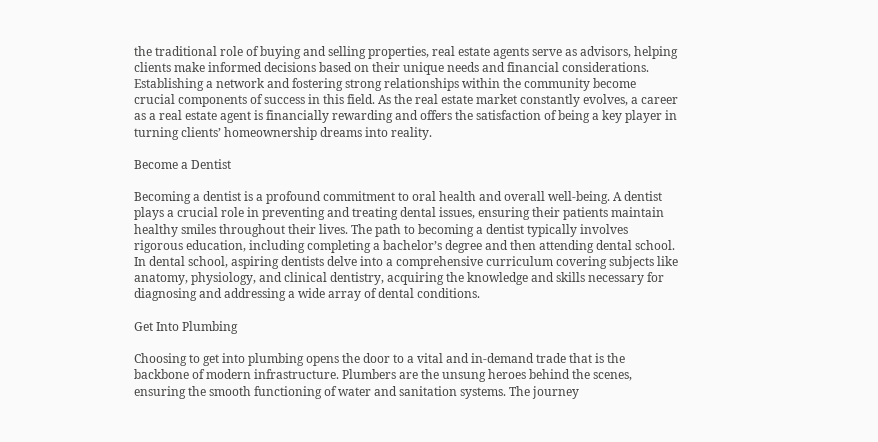the traditional role of buying and selling properties, real estate agents serve as advisors, helping clients make informed decisions based on their unique needs and financial considerations. Establishing a network and fostering strong relationships within the community become crucial components of success in this field. As the real estate market constantly evolves, a career as a real estate agent is financially rewarding and offers the satisfaction of being a key player in turning clients’ homeownership dreams into reality.

Become a Dentist

Becoming a dentist is a profound commitment to oral health and overall well-being. A dentist plays a crucial role in preventing and treating dental issues, ensuring their patients maintain healthy smiles throughout their lives. The path to becoming a dentist typically involves rigorous education, including completing a bachelor’s degree and then attending dental school. In dental school, aspiring dentists delve into a comprehensive curriculum covering subjects like anatomy, physiology, and clinical dentistry, acquiring the knowledge and skills necessary for diagnosing and addressing a wide array of dental conditions.

Get Into Plumbing

Choosing to get into plumbing opens the door to a vital and in-demand trade that is the backbone of modern infrastructure. Plumbers are the unsung heroes behind the scenes, ensuring the smooth functioning of water and sanitation systems. The journey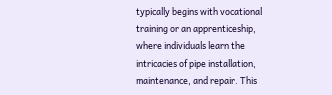typically begins with vocational training or an apprenticeship, where individuals learn the intricacies of pipe installation, maintenance, and repair. This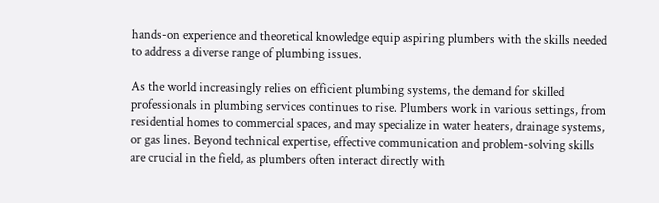hands-on experience and theoretical knowledge equip aspiring plumbers with the skills needed to address a diverse range of plumbing issues.

As the world increasingly relies on efficient plumbing systems, the demand for skilled professionals in plumbing services continues to rise. Plumbers work in various settings, from residential homes to commercial spaces, and may specialize in water heaters, drainage systems, or gas lines. Beyond technical expertise, effective communication and problem-solving skills are crucial in the field, as plumbers often interact directly with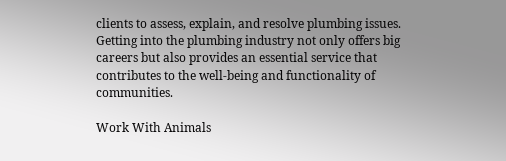clients to assess, explain, and resolve plumbing issues. Getting into the plumbing industry not only offers big careers but also provides an essential service that contributes to the well-being and functionality of communities.

Work With Animals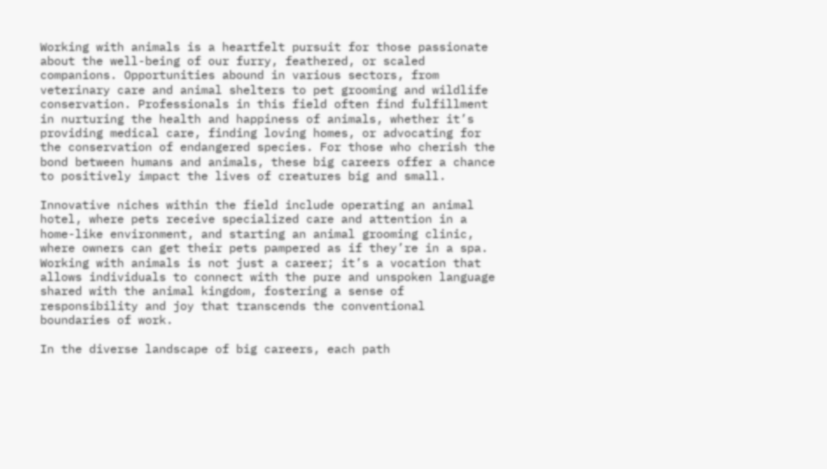Working with animals is a heartfelt pursuit for those passionate about the well-being of our furry, feathered, or scaled companions. Opportunities abound in various sectors, from veterinary care and animal shelters to pet grooming and wildlife conservation. Professionals in this field often find fulfillment in nurturing the health and happiness of animals, whether it’s providing medical care, finding loving homes, or advocating for the conservation of endangered species. For those who cherish the bond between humans and animals, these big careers offer a chance to positively impact the lives of creatures big and small.

Innovative niches within the field include operating an animal hotel, where pets receive specialized care and attention in a home-like environment, and starting an animal grooming clinic, where owners can get their pets pampered as if they’re in a spa. Working with animals is not just a career; it’s a vocation that allows individuals to connect with the pure and unspoken language shared with the animal kingdom, fostering a sense of responsibility and joy that transcends the conventional boundaries of work.

In the diverse landscape of big careers, each path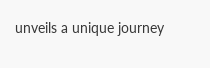unveils a unique journey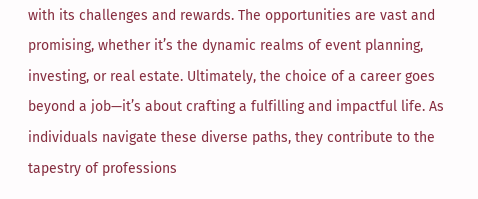with its challenges and rewards. The opportunities are vast and promising, whether it’s the dynamic realms of event planning, investing, or real estate. Ultimately, the choice of a career goes beyond a job—it’s about crafting a fulfilling and impactful life. As individuals navigate these diverse paths, they contribute to the tapestry of professions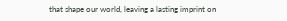that shape our world, leaving a lasting imprint on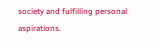society and fulfilling personal aspirations.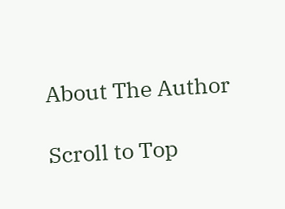About The Author

Scroll to Top